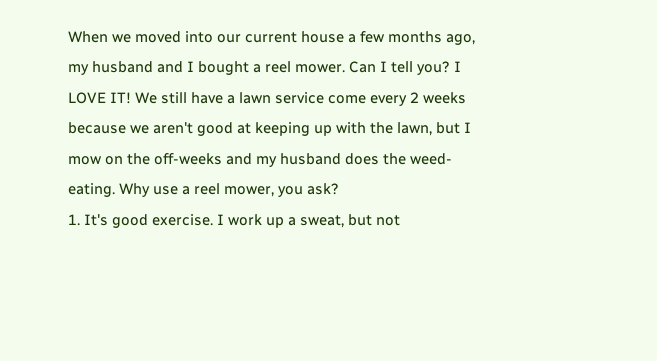When we moved into our current house a few months ago, my husband and I bought a reel mower. Can I tell you? I LOVE IT! We still have a lawn service come every 2 weeks because we aren't good at keeping up with the lawn, but I mow on the off-weeks and my husband does the weed-eating. Why use a reel mower, you ask?
1. It's good exercise. I work up a sweat, but not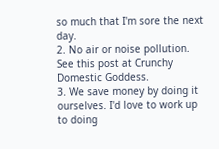so much that I'm sore the next day.
2. No air or noise pollution. See this post at Crunchy Domestic Goddess.
3. We save money by doing it ourselves. I'd love to work up to doing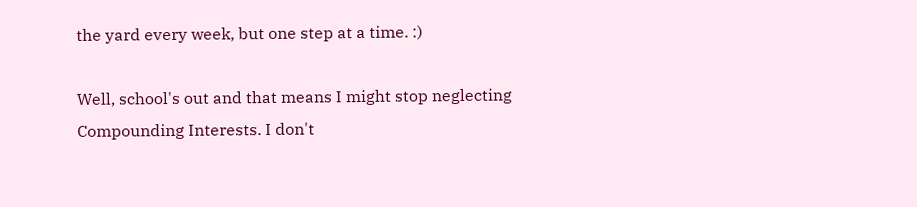the yard every week, but one step at a time. :)

Well, school's out and that means I might stop neglecting Compounding Interests. I don't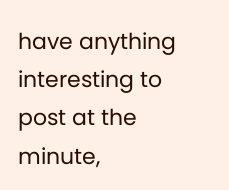have anything interesting to post at the minute,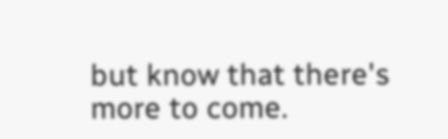but know that there's more to come.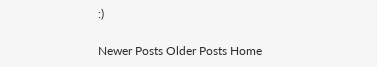:)

Newer Posts Older Posts Home